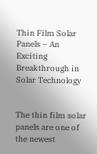Thin Film Solar Panels – An Exciting Breakthrough in Solar Technology


The thin film solar panels are one of the newest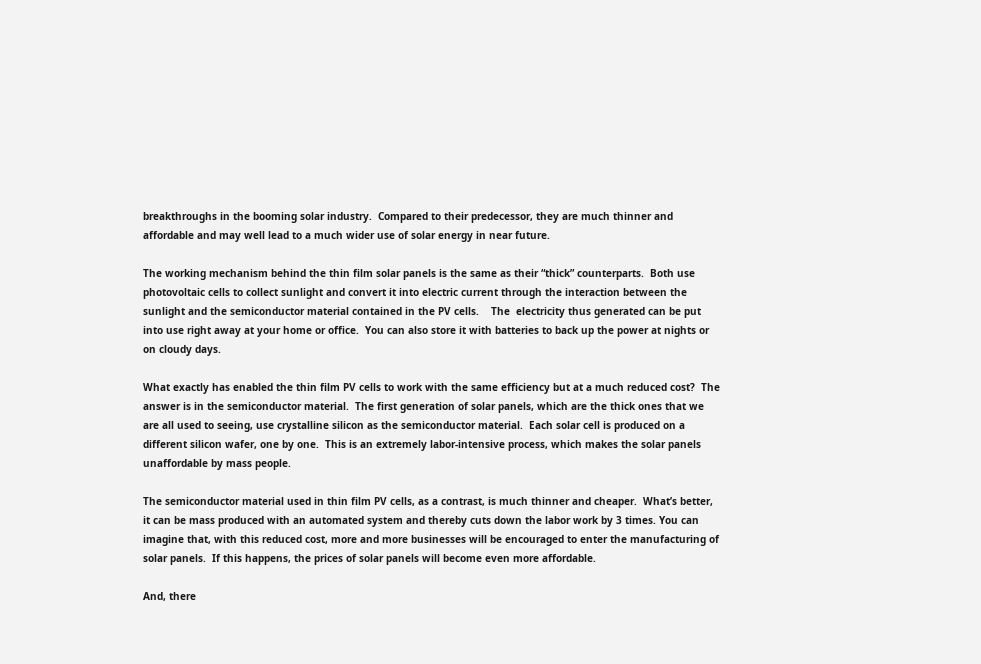breakthroughs in the booming solar industry.  Compared to their predecessor, they are much thinner and affordable and may well lead to a much wider use of solar energy in near future.

The working mechanism behind the thin film solar panels is the same as their “thick” counterparts.  Both use photovoltaic cells to collect sunlight and convert it into electric current through the interaction between the sunlight and the semiconductor material contained in the PV cells.    The  electricity thus generated can be put into use right away at your home or office.  You can also store it with batteries to back up the power at nights or on cloudy days.

What exactly has enabled the thin film PV cells to work with the same efficiency but at a much reduced cost?  The answer is in the semiconductor material.  The first generation of solar panels, which are the thick ones that we are all used to seeing, use crystalline silicon as the semiconductor material.  Each solar cell is produced on a different silicon wafer, one by one.  This is an extremely labor-intensive process, which makes the solar panels unaffordable by mass people.

The semiconductor material used in thin film PV cells, as a contrast, is much thinner and cheaper.  What’s better, it can be mass produced with an automated system and thereby cuts down the labor work by 3 times. You can imagine that, with this reduced cost, more and more businesses will be encouraged to enter the manufacturing of solar panels.  If this happens, the prices of solar panels will become even more affordable.

And, there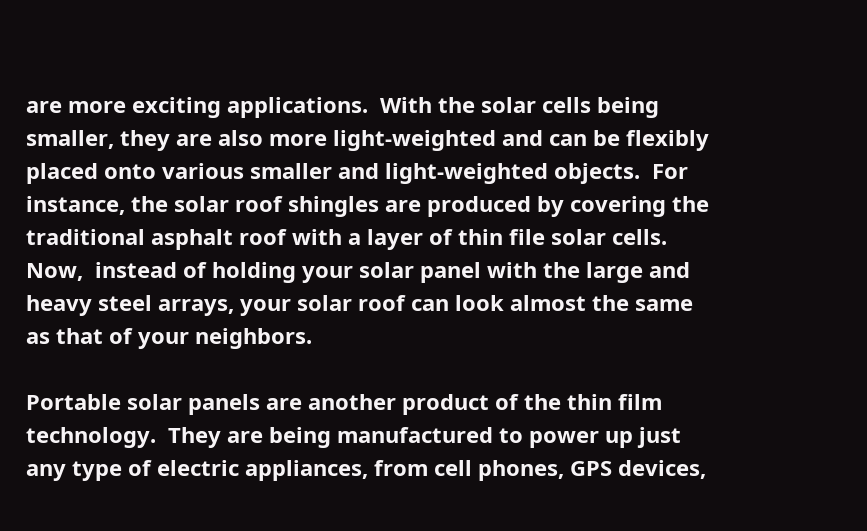are more exciting applications.  With the solar cells being smaller, they are also more light-weighted and can be flexibly placed onto various smaller and light-weighted objects.  For instance, the solar roof shingles are produced by covering the traditional asphalt roof with a layer of thin file solar cells.  Now,  instead of holding your solar panel with the large and heavy steel arrays, your solar roof can look almost the same as that of your neighbors.

Portable solar panels are another product of the thin film technology.  They are being manufactured to power up just any type of electric appliances, from cell phones, GPS devices,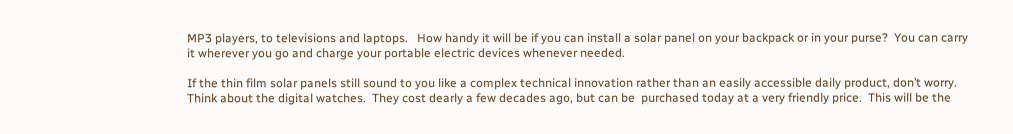MP3 players, to televisions and laptops.   How handy it will be if you can install a solar panel on your backpack or in your purse?  You can carry it wherever you go and charge your portable electric devices whenever needed.

If the thin film solar panels still sound to you like a complex technical innovation rather than an easily accessible daily product, don’t worry.  Think about the digital watches.  They cost dearly a few decades ago, but can be  purchased today at a very friendly price.  This will be the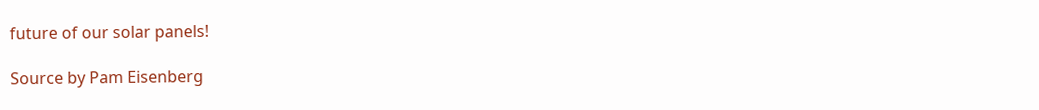future of our solar panels!

Source by Pam Eisenberg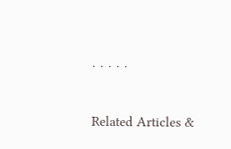· · · · ·

Related Articles &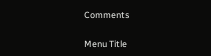Comments

Menu Title